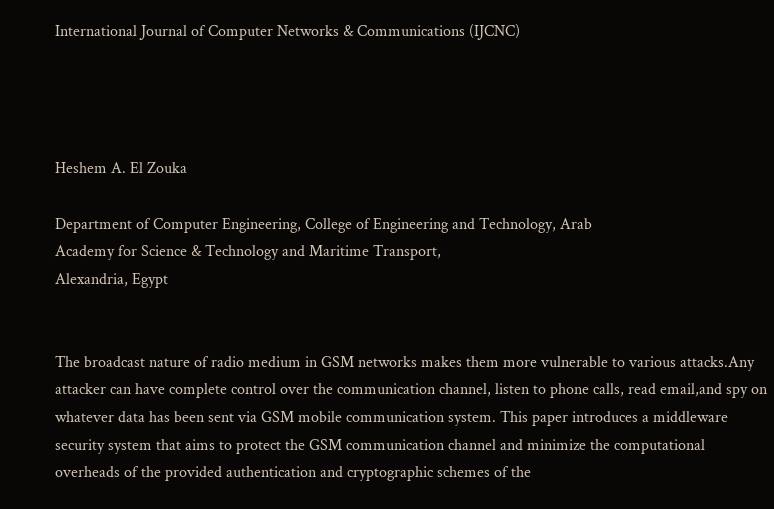International Journal of Computer Networks & Communications (IJCNC)




Heshem A. El Zouka

Department of Computer Engineering, College of Engineering and Technology, Arab
Academy for Science & Technology and Maritime Transport,
Alexandria, Egypt


The broadcast nature of radio medium in GSM networks makes them more vulnerable to various attacks.Any attacker can have complete control over the communication channel, listen to phone calls, read email,and spy on whatever data has been sent via GSM mobile communication system. This paper introduces a middleware security system that aims to protect the GSM communication channel and minimize the computational overheads of the provided authentication and cryptographic schemes of the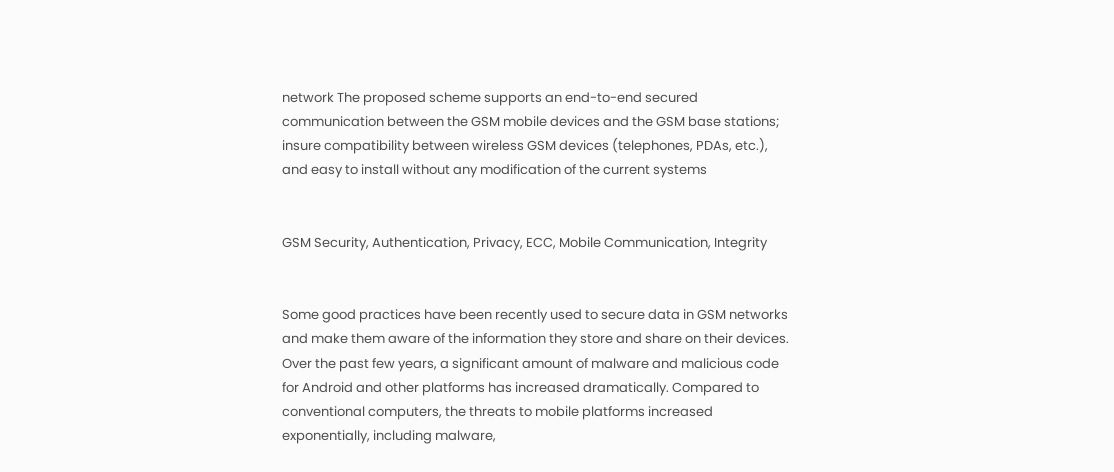network The proposed scheme supports an end-to-end secured communication between the GSM mobile devices and the GSM base stations; insure compatibility between wireless GSM devices (telephones, PDAs, etc.), and easy to install without any modification of the current systems


GSM Security, Authentication, Privacy, ECC, Mobile Communication, Integrity


Some good practices have been recently used to secure data in GSM networks and make them aware of the information they store and share on their devices. Over the past few years, a significant amount of malware and malicious code for Android and other platforms has increased dramatically. Compared to conventional computers, the threats to mobile platforms increased exponentially, including malware,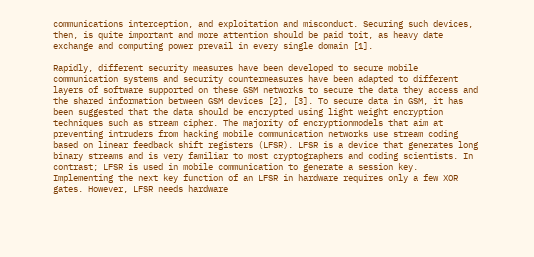communications interception, and exploitation and misconduct. Securing such devices, then, is quite important and more attention should be paid toit, as heavy date exchange and computing power prevail in every single domain [1].

Rapidly, different security measures have been developed to secure mobile communication systems and security countermeasures have been adapted to different layers of software supported on these GSM networks to secure the data they access and the shared information between GSM devices [2], [3]. To secure data in GSM, it has been suggested that the data should be encrypted using light weight encryption techniques such as stream cipher. The majority of encryptionmodels that aim at preventing intruders from hacking mobile communication networks use stream coding based on linear feedback shift registers (LFSR). LFSR is a device that generates long binary streams and is very familiar to most cryptographers and coding scientists. In contrast; LFSR is used in mobile communication to generate a session key. Implementing the next key function of an LFSR in hardware requires only a few XOR gates. However, LFSR needs hardware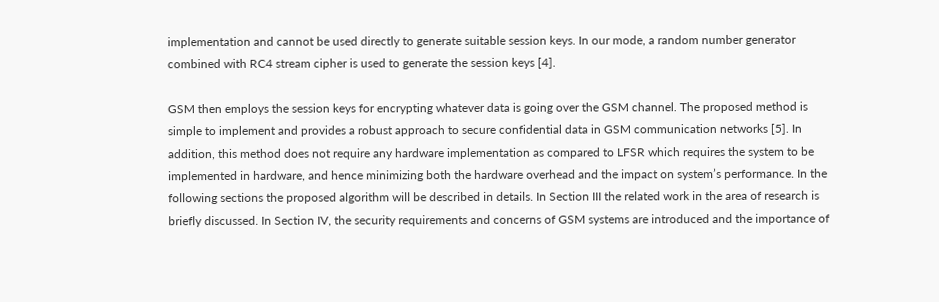implementation and cannot be used directly to generate suitable session keys. In our mode, a random number generator combined with RC4 stream cipher is used to generate the session keys [4].

GSM then employs the session keys for encrypting whatever data is going over the GSM channel. The proposed method is simple to implement and provides a robust approach to secure confidential data in GSM communication networks [5]. In addition, this method does not require any hardware implementation as compared to LFSR which requires the system to be implemented in hardware, and hence minimizing both the hardware overhead and the impact on system’s performance. In the following sections the proposed algorithm will be described in details. In Section III the related work in the area of research is briefly discussed. In Section IV, the security requirements and concerns of GSM systems are introduced and the importance of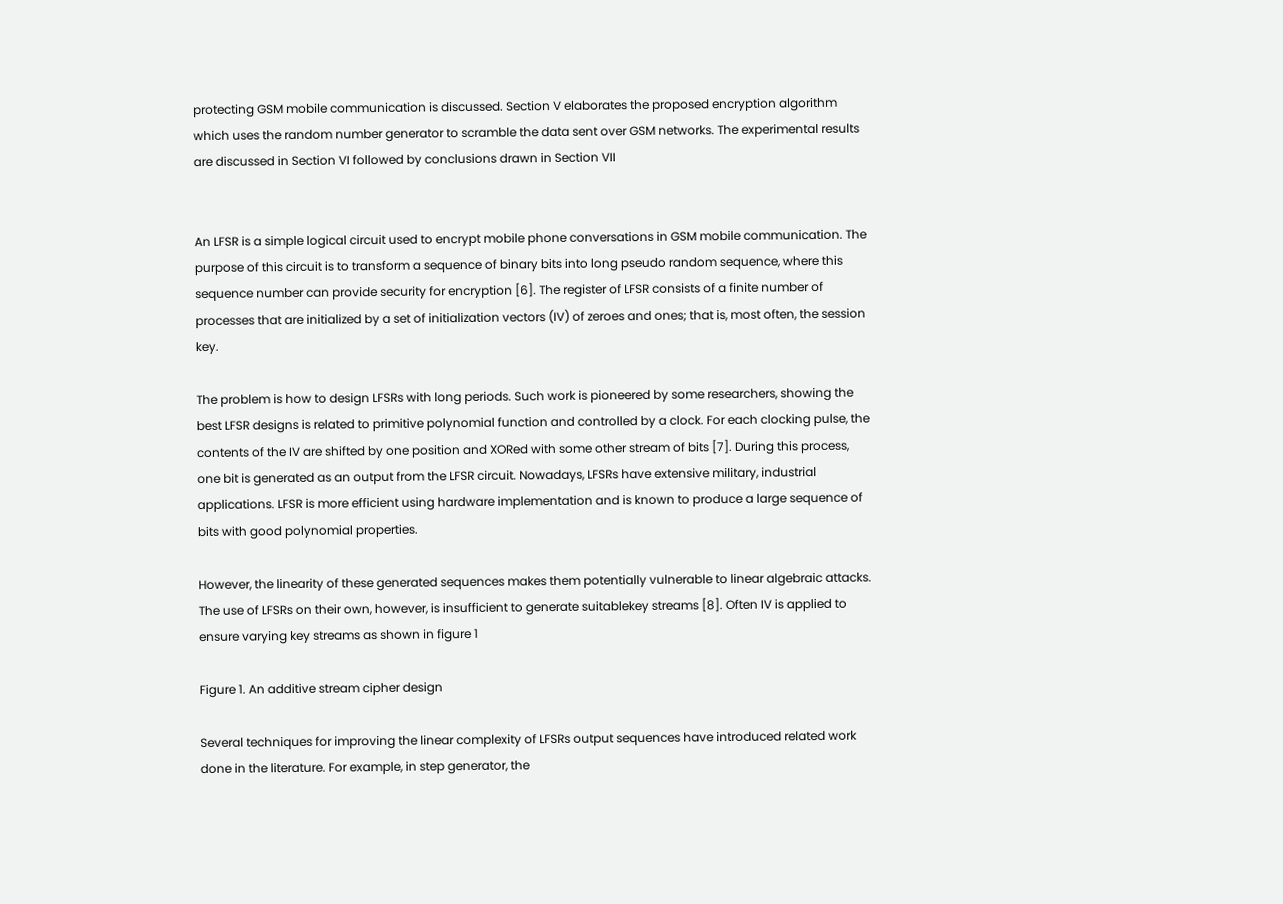protecting GSM mobile communication is discussed. Section V elaborates the proposed encryption algorithm which uses the random number generator to scramble the data sent over GSM networks. The experimental results are discussed in Section VI followed by conclusions drawn in Section VII


An LFSR is a simple logical circuit used to encrypt mobile phone conversations in GSM mobile communication. The purpose of this circuit is to transform a sequence of binary bits into long pseudo random sequence, where this sequence number can provide security for encryption [6]. The register of LFSR consists of a finite number of processes that are initialized by a set of initialization vectors (IV) of zeroes and ones; that is, most often, the session key.

The problem is how to design LFSRs with long periods. Such work is pioneered by some researchers, showing the best LFSR designs is related to primitive polynomial function and controlled by a clock. For each clocking pulse, the contents of the IV are shifted by one position and XORed with some other stream of bits [7]. During this process, one bit is generated as an output from the LFSR circuit. Nowadays, LFSRs have extensive military, industrial applications. LFSR is more efficient using hardware implementation and is known to produce a large sequence of bits with good polynomial properties.

However, the linearity of these generated sequences makes them potentially vulnerable to linear algebraic attacks. The use of LFSRs on their own, however, is insufficient to generate suitablekey streams [8]. Often IV is applied to ensure varying key streams as shown in figure 1

Figure 1. An additive stream cipher design

Several techniques for improving the linear complexity of LFSRs output sequences have introduced related work done in the literature. For example, in step generator, the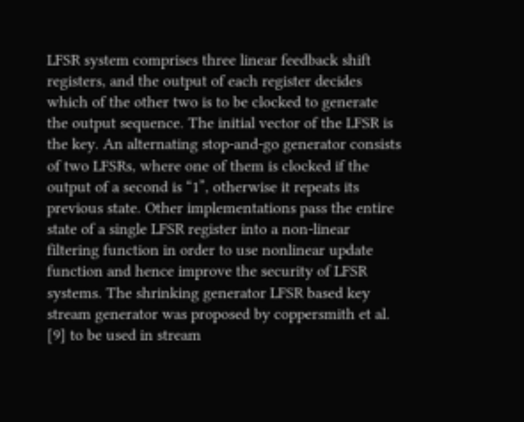LFSR system comprises three linear feedback shift registers, and the output of each register decides which of the other two is to be clocked to generate the output sequence. The initial vector of the LFSR is the key. An alternating stop-and-go generator consists of two LFSRs, where one of them is clocked if the output of a second is “1”, otherwise it repeats its previous state. Other implementations pass the entire state of a single LFSR register into a non-linear filtering function in order to use nonlinear update function and hence improve the security of LFSR systems. The shrinking generator LFSR based key stream generator was proposed by coppersmith et al. [9] to be used in stream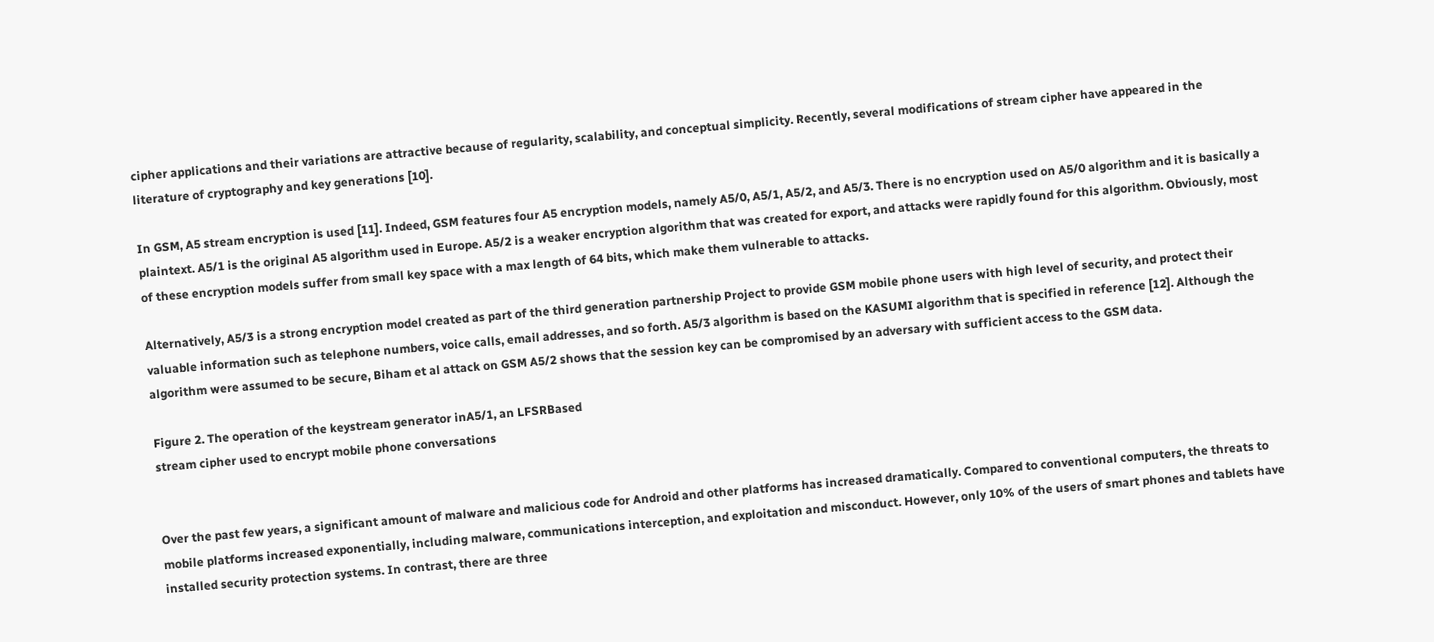cipher applications and their variations are attractive because of regularity, scalability, and conceptual simplicity. Recently, several modifications of stream cipher have appeared in the literature of cryptography and key generations [10].

In GSM, A5 stream encryption is used [11]. Indeed, GSM features four A5 encryption models, namely A5/0, A5/1, A5/2, and A5/3. There is no encryption used on A5/0 algorithm and it is basically a plaintext. A5/1 is the original A5 algorithm used in Europe. A5/2 is a weaker encryption algorithm that was created for export, and attacks were rapidly found for this algorithm. Obviously, most of these encryption models suffer from small key space with a max length of 64 bits, which make them vulnerable to attacks.

Alternatively, A5/3 is a strong encryption model created as part of the third generation partnership Project to provide GSM mobile phone users with high level of security, and protect their valuable information such as telephone numbers, voice calls, email addresses, and so forth. A5/3 algorithm is based on the KASUMI algorithm that is specified in reference [12]. Although the algorithm were assumed to be secure, Biham et al attack on GSM A5/2 shows that the session key can be compromised by an adversary with sufficient access to the GSM data.

Figure 2. The operation of the keystream generator inA5/1, an LFSRBased
stream cipher used to encrypt mobile phone conversations


Over the past few years, a significant amount of malware and malicious code for Android and other platforms has increased dramatically. Compared to conventional computers, the threats to mobile platforms increased exponentially, including malware, communications interception, and exploitation and misconduct. However, only 10% of the users of smart phones and tablets have installed security protection systems. In contrast, there are three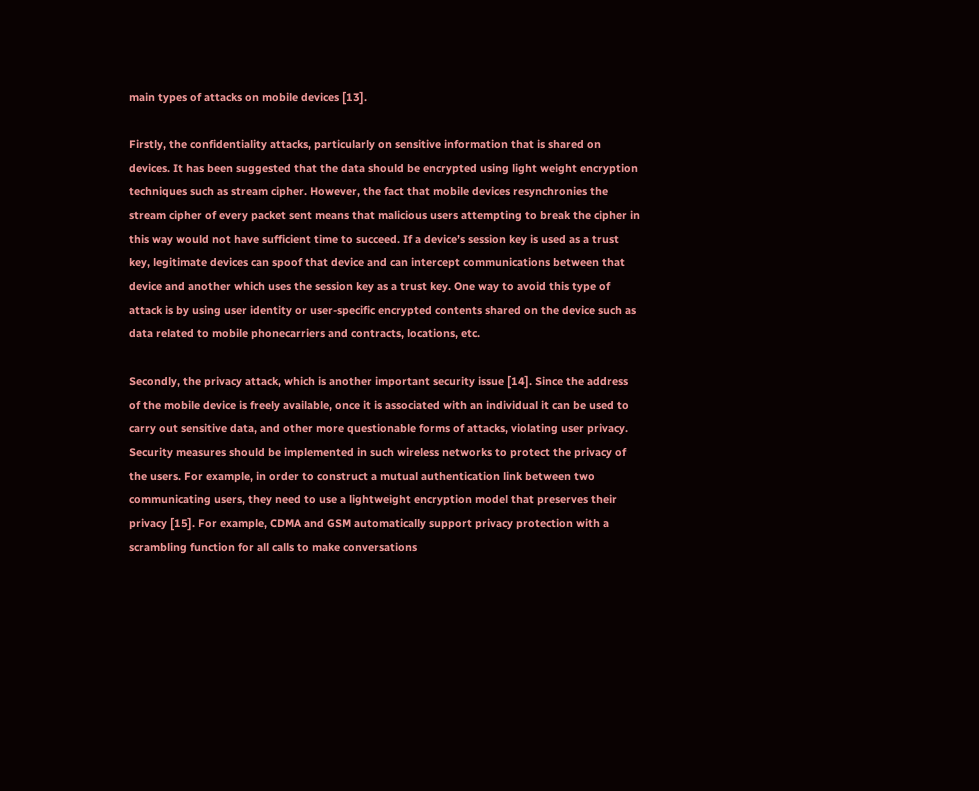main types of attacks on mobile devices [13].

Firstly, the confidentiality attacks, particularly on sensitive information that is shared on devices. It has been suggested that the data should be encrypted using light weight encryption techniques such as stream cipher. However, the fact that mobile devices resynchronies the stream cipher of every packet sent means that malicious users attempting to break the cipher in this way would not have sufficient time to succeed. If a device’s session key is used as a trust key, legitimate devices can spoof that device and can intercept communications between that device and another which uses the session key as a trust key. One way to avoid this type of attack is by using user identity or user-specific encrypted contents shared on the device such as data related to mobile phonecarriers and contracts, locations, etc.

Secondly, the privacy attack, which is another important security issue [14]. Since the address of the mobile device is freely available, once it is associated with an individual it can be used to carry out sensitive data, and other more questionable forms of attacks, violating user privacy. Security measures should be implemented in such wireless networks to protect the privacy of the users. For example, in order to construct a mutual authentication link between two communicating users, they need to use a lightweight encryption model that preserves their privacy [15]. For example, CDMA and GSM automatically support privacy protection with a scrambling function for all calls to make conversations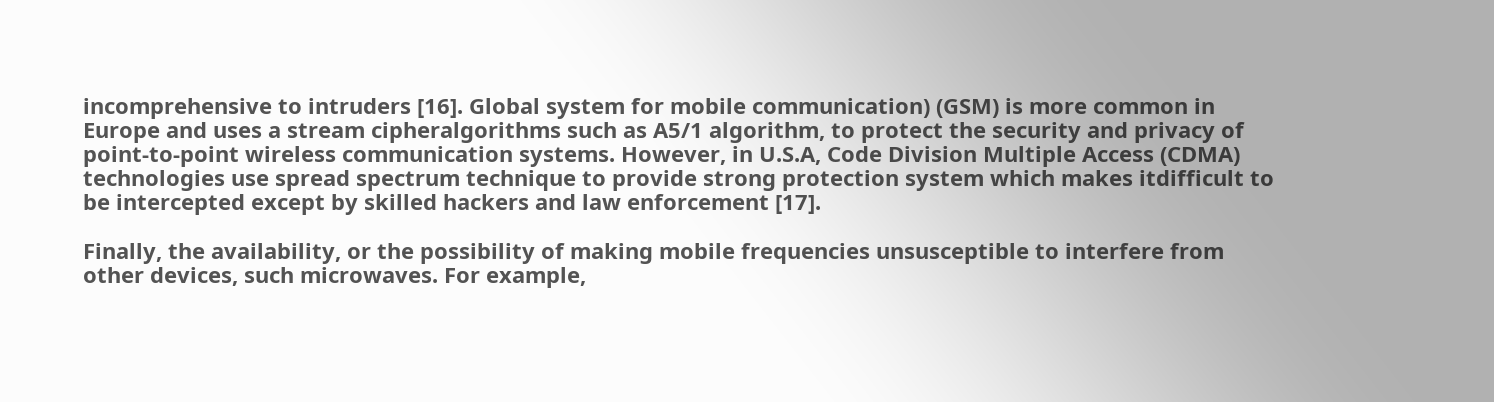incomprehensive to intruders [16]. Global system for mobile communication) (GSM) is more common in Europe and uses a stream cipheralgorithms such as A5/1 algorithm, to protect the security and privacy of point-to-point wireless communication systems. However, in U.S.A, Code Division Multiple Access (CDMA) technologies use spread spectrum technique to provide strong protection system which makes itdifficult to be intercepted except by skilled hackers and law enforcement [17].

Finally, the availability, or the possibility of making mobile frequencies unsusceptible to interfere from other devices, such microwaves. For example,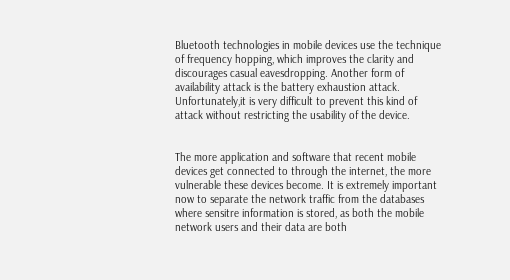Bluetooth technologies in mobile devices use the technique of frequency hopping, which improves the clarity and discourages casual eavesdropping. Another form of availability attack is the battery exhaustion attack. Unfortunately,it is very difficult to prevent this kind of attack without restricting the usability of the device.


The more application and software that recent mobile devices get connected to through the internet, the more vulnerable these devices become. It is extremely important now to separate the network traffic from the databases where sensitre information is stored, as both the mobile network users and their data are both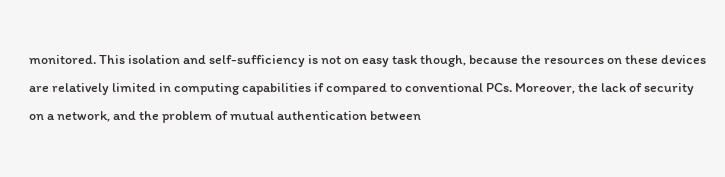monitored. This isolation and self-sufficiency is not on easy task though, because the resources on these devices are relatively limited in computing capabilities if compared to conventional PCs. Moreover, the lack of security on a network, and the problem of mutual authentication between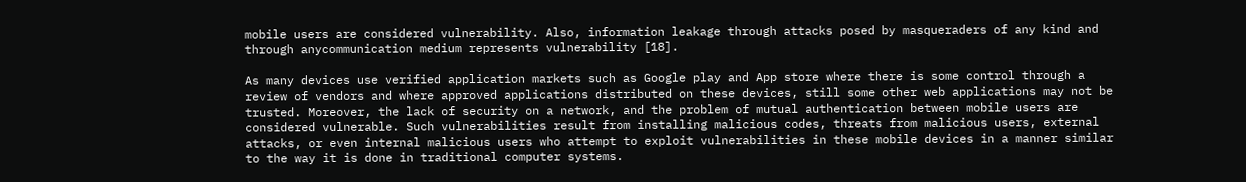mobile users are considered vulnerability. Also, information leakage through attacks posed by masqueraders of any kind and through anycommunication medium represents vulnerability [18].

As many devices use verified application markets such as Google play and App store where there is some control through a review of vendors and where approved applications distributed on these devices, still some other web applications may not be trusted. Moreover, the lack of security on a network, and the problem of mutual authentication between mobile users are considered vulnerable. Such vulnerabilities result from installing malicious codes, threats from malicious users, external attacks, or even internal malicious users who attempt to exploit vulnerabilities in these mobile devices in a manner similar to the way it is done in traditional computer systems.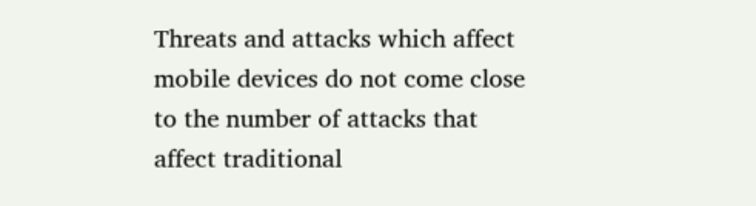Threats and attacks which affect mobile devices do not come close to the number of attacks that affect traditional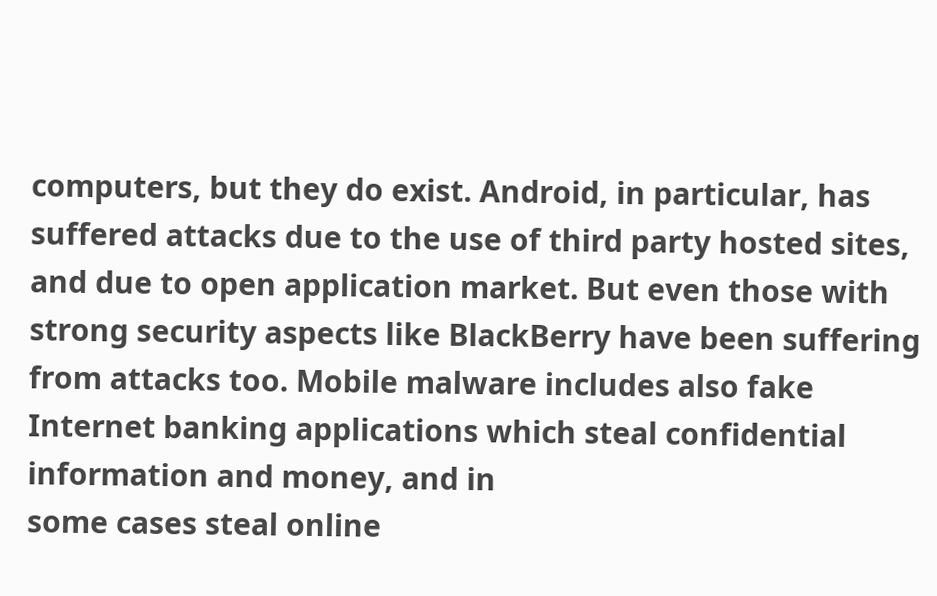computers, but they do exist. Android, in particular, has suffered attacks due to the use of third party hosted sites, and due to open application market. But even those with strong security aspects like BlackBerry have been suffering from attacks too. Mobile malware includes also fake Internet banking applications which steal confidential information and money, and in
some cases steal online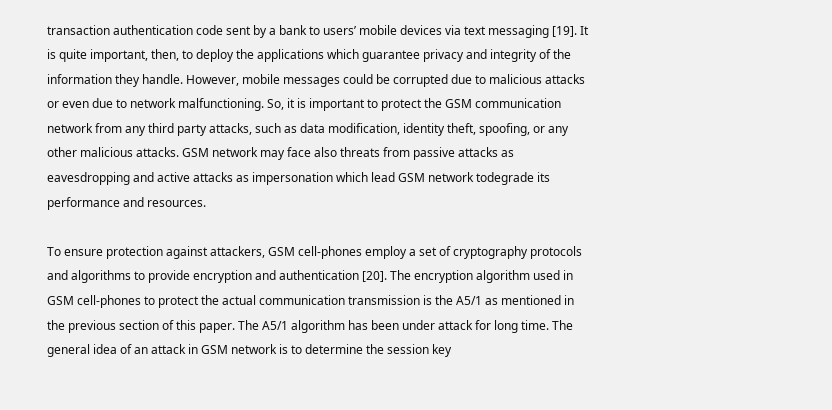transaction authentication code sent by a bank to users’ mobile devices via text messaging [19]. It is quite important, then, to deploy the applications which guarantee privacy and integrity of the information they handle. However, mobile messages could be corrupted due to malicious attacks or even due to network malfunctioning. So, it is important to protect the GSM communication network from any third party attacks, such as data modification, identity theft, spoofing, or any other malicious attacks. GSM network may face also threats from passive attacks as eavesdropping and active attacks as impersonation which lead GSM network todegrade its performance and resources.

To ensure protection against attackers, GSM cell-phones employ a set of cryptography protocols and algorithms to provide encryption and authentication [20]. The encryption algorithm used in GSM cell-phones to protect the actual communication transmission is the A5/1 as mentioned in the previous section of this paper. The A5/1 algorithm has been under attack for long time. The general idea of an attack in GSM network is to determine the session key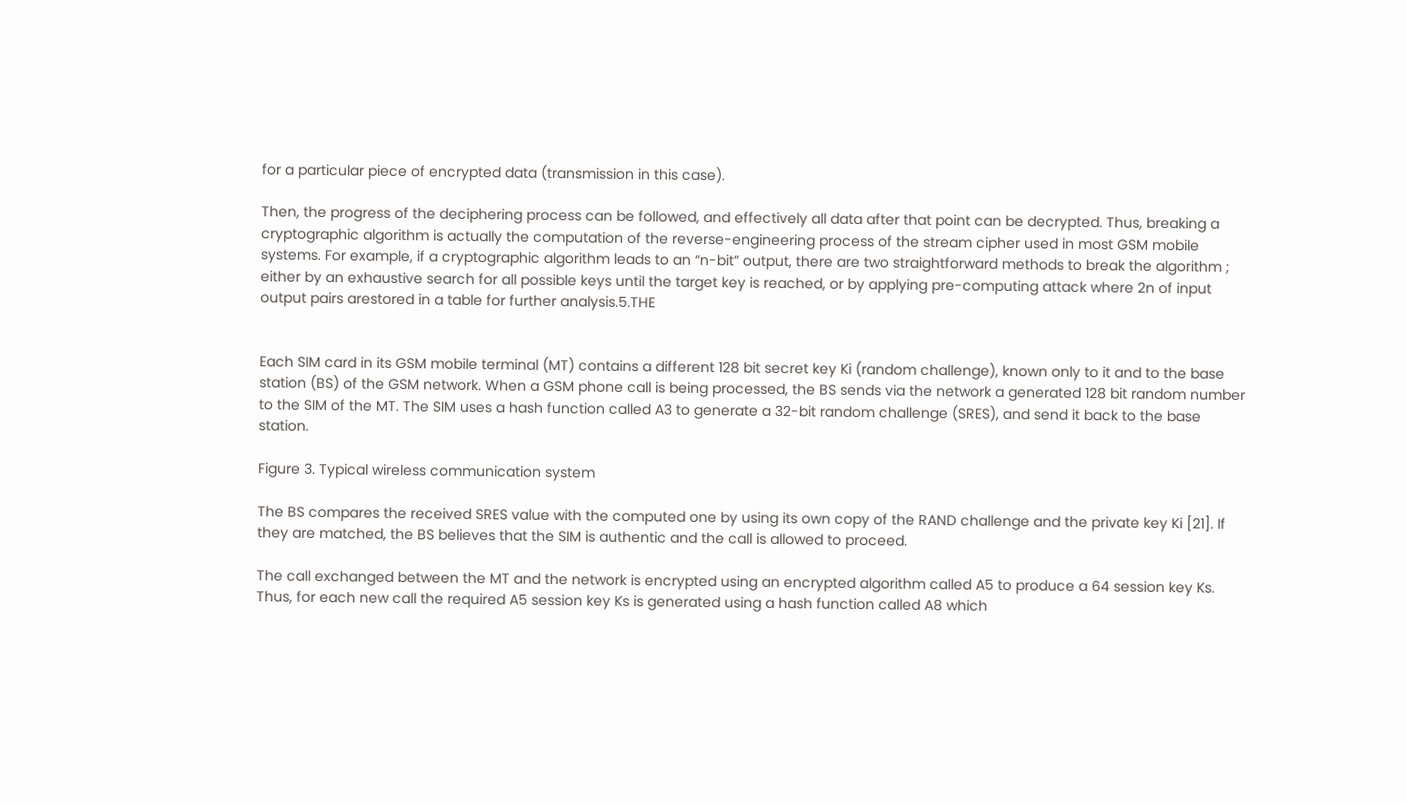for a particular piece of encrypted data (transmission in this case).

Then, the progress of the deciphering process can be followed, and effectively all data after that point can be decrypted. Thus, breaking a cryptographic algorithm is actually the computation of the reverse-engineering process of the stream cipher used in most GSM mobile systems. For example, if a cryptographic algorithm leads to an “n-bit” output, there are two straightforward methods to break the algorithm ; either by an exhaustive search for all possible keys until the target key is reached, or by applying pre-computing attack where 2n of input output pairs arestored in a table for further analysis.5.THE


Each SIM card in its GSM mobile terminal (MT) contains a different 128 bit secret key Ki (random challenge), known only to it and to the base station (BS) of the GSM network. When a GSM phone call is being processed, the BS sends via the network a generated 128 bit random number to the SIM of the MT. The SIM uses a hash function called A3 to generate a 32-bit random challenge (SRES), and send it back to the base station.

Figure 3. Typical wireless communication system

The BS compares the received SRES value with the computed one by using its own copy of the RAND challenge and the private key Ki [21]. If they are matched, the BS believes that the SIM is authentic and the call is allowed to proceed.

The call exchanged between the MT and the network is encrypted using an encrypted algorithm called A5 to produce a 64 session key Ks. Thus, for each new call the required A5 session key Ks is generated using a hash function called A8 which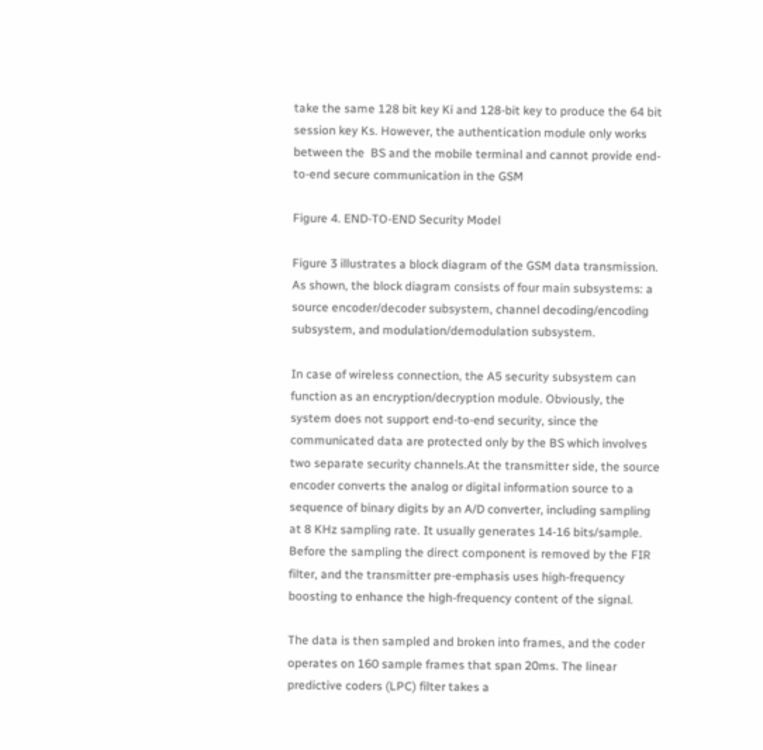take the same 128 bit key Ki and 128-bit key to produce the 64 bit session key Ks. However, the authentication module only works between the  BS and the mobile terminal and cannot provide end-to-end secure communication in the GSM

Figure 4. END-TO-END Security Model

Figure 3 illustrates a block diagram of the GSM data transmission. As shown, the block diagram consists of four main subsystems: a source encoder/decoder subsystem, channel decoding/encoding subsystem, and modulation/demodulation subsystem.

In case of wireless connection, the A5 security subsystem can function as an encryption/decryption module. Obviously, the system does not support end-to-end security, since the communicated data are protected only by the BS which involves two separate security channels.At the transmitter side, the source encoder converts the analog or digital information source to a sequence of binary digits by an A/D converter, including sampling at 8 KHz sampling rate. It usually generates 14-16 bits/sample. Before the sampling the direct component is removed by the FIR filter, and the transmitter pre-emphasis uses high-frequency boosting to enhance the high-frequency content of the signal.

The data is then sampled and broken into frames, and the coder operates on 160 sample frames that span 20ms. The linear predictive coders (LPC) filter takes a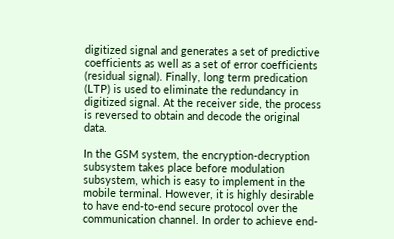digitized signal and generates a set of predictive coefficients as well as a set of error coefficients (residual signal). Finally, long term predication (LTP) is used to eliminate the redundancy in digitized signal. At the receiver side, the process is reversed to obtain and decode the original data.

In the GSM system, the encryption-decryption subsystem takes place before modulation subsystem, which is easy to implement in the mobile terminal. However, it is highly desirable to have end-to-end secure protocol over the communication channel. In order to achieve end-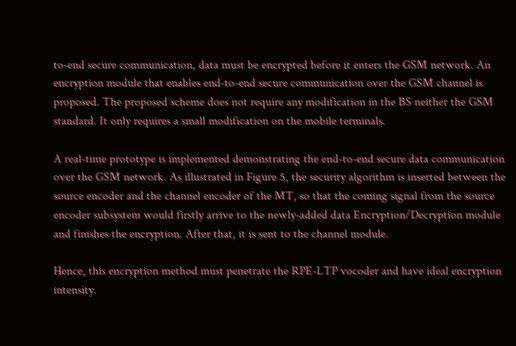to-end secure communication, data must be encrypted before it enters the GSM network. An encryption module that enables end-to-end secure communication over the GSM channel is proposed. The proposed scheme does not require any modification in the BS neither the GSM standard. It only requires a small modification on the mobile terminals.

A real-time prototype is implemented demonstrating the end-to-end secure data communication over the GSM network. As illustrated in Figure 5, the security algorithm is inserted between the source encoder and the channel encoder of the MT, so that the coming signal from the source encoder subsystem would firstly arrive to the newly-added data Encryption/Decryption module and finishes the encryption. After that, it is sent to the channel module.

Hence, this encryption method must penetrate the RPE-LTP vocoder and have ideal encryption intensity.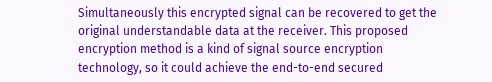Simultaneously this encrypted signal can be recovered to get the original understandable data at the receiver. This proposed encryption method is a kind of signal source encryption technology, so it could achieve the end-to-end secured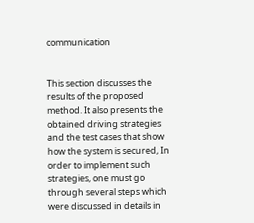communication


This section discusses the results of the proposed method. It also presents the obtained driving strategies and the test cases that show how the system is secured, In order to implement such strategies, one must go through several steps which were discussed in details in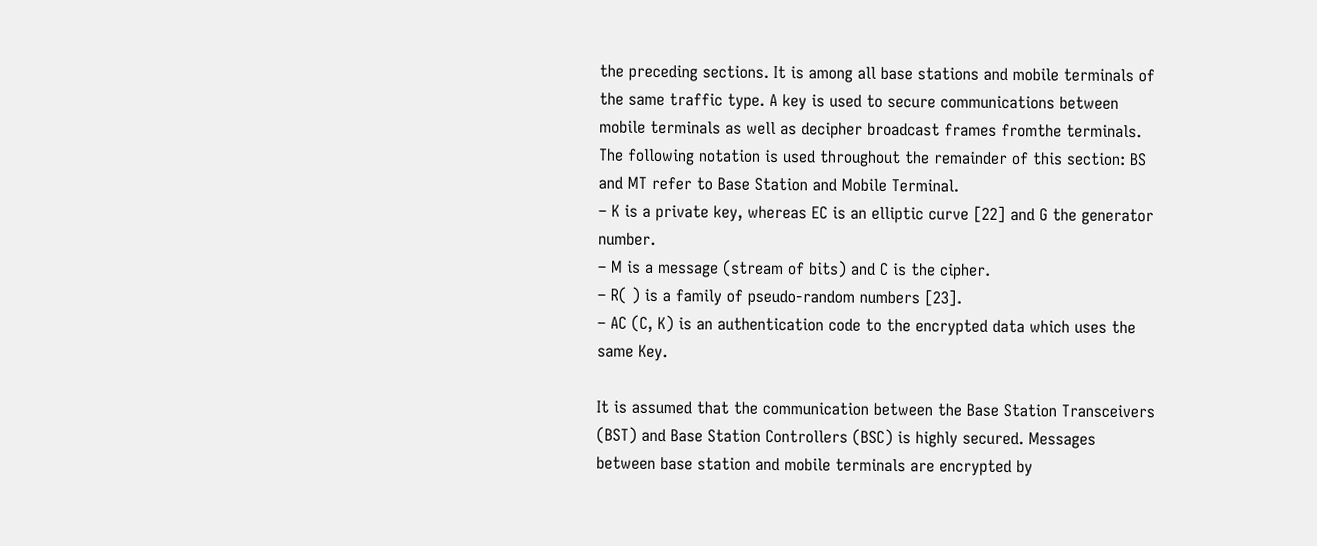the preceding sections. It is among all base stations and mobile terminals of the same traffic type. A key is used to secure communications between mobile terminals as well as decipher broadcast frames fromthe terminals. The following notation is used throughout the remainder of this section: BS and MT refer to Base Station and Mobile Terminal.
– K is a private key, whereas EC is an elliptic curve [22] and G the generator number.
– M is a message (stream of bits) and C is the cipher.
– R( ) is a family of pseudo-random numbers [23].
– AC (C, K) is an authentication code to the encrypted data which uses the same Key.

It is assumed that the communication between the Base Station Transceivers (BST) and Base Station Controllers (BSC) is highly secured. Messages between base station and mobile terminals are encrypted by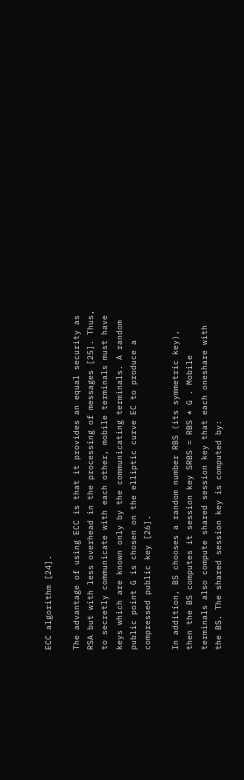ECC algorithm [24].

The advantage of using ECC is that it provides an equal security as RSA but with less overhead in the processing of messages [25]. Thus, to secretly communicate with each other, mobile terminals must have keys which are known only by the communicating terminals. A random public point G is chosen on the elliptic curve EC to produce a compressed public key [26].

In addition, BS chooses a random number RBS (its symmetric key), then the BS computes it session key SRBS = RBS * G . Mobile terminals also compute shared session key that each oneshare with the BS. The shared session key is computed by: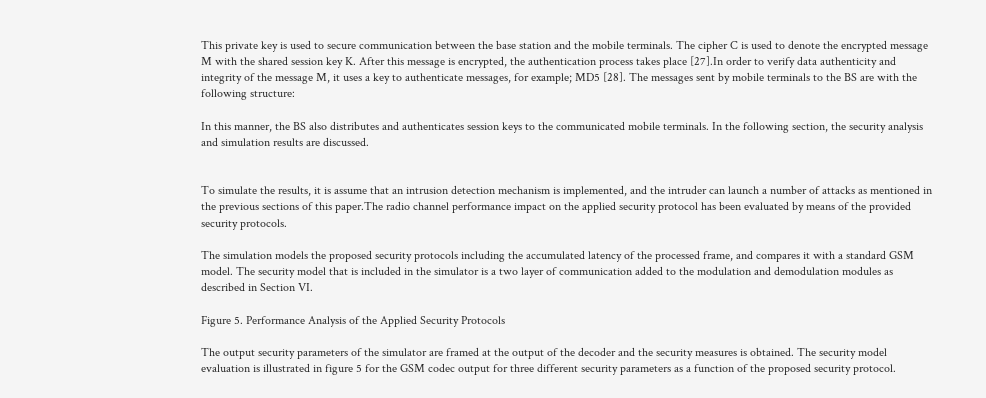This private key is used to secure communication between the base station and the mobile terminals. The cipher C is used to denote the encrypted message M with the shared session key K. After this message is encrypted, the authentication process takes place [27].In order to verify data authenticity and integrity of the message M, it uses a key to authenticate messages, for example; MD5 [28]. The messages sent by mobile terminals to the BS are with the following structure:

In this manner, the BS also distributes and authenticates session keys to the communicated mobile terminals. In the following section, the security analysis and simulation results are discussed.


To simulate the results, it is assume that an intrusion detection mechanism is implemented, and the intruder can launch a number of attacks as mentioned in the previous sections of this paper.The radio channel performance impact on the applied security protocol has been evaluated by means of the provided security protocols.

The simulation models the proposed security protocols including the accumulated latency of the processed frame, and compares it with a standard GSM model. The security model that is included in the simulator is a two layer of communication added to the modulation and demodulation modules as described in Section VI.

Figure 5. Performance Analysis of the Applied Security Protocols

The output security parameters of the simulator are framed at the output of the decoder and the security measures is obtained. The security model evaluation is illustrated in figure 5 for the GSM codec output for three different security parameters as a function of the proposed security protocol.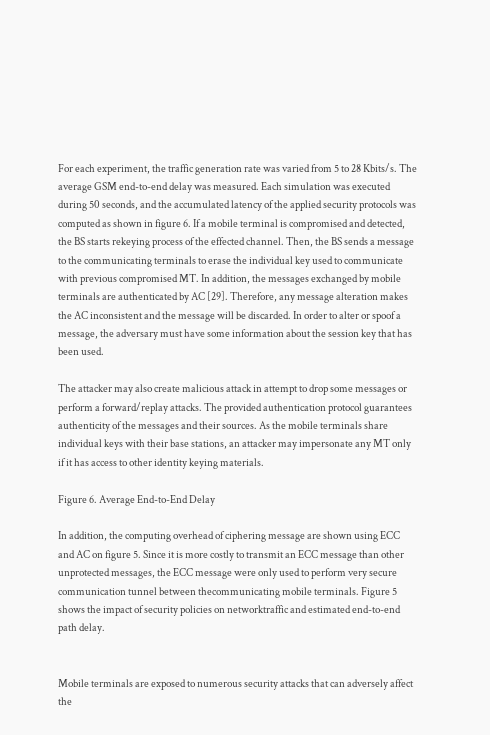For each experiment, the traffic generation rate was varied from 5 to 28 Kbits/s. The average GSM end-to-end delay was measured. Each simulation was executed during 50 seconds, and the accumulated latency of the applied security protocols was computed as shown in figure 6. If a mobile terminal is compromised and detected, the BS starts rekeying process of the effected channel. Then, the BS sends a message to the communicating terminals to erase the individual key used to communicate with previous compromised MT. In addition, the messages exchanged by mobile terminals are authenticated by AC [29]. Therefore, any message alteration makes the AC inconsistent and the message will be discarded. In order to alter or spoof a message, the adversary must have some information about the session key that has been used.

The attacker may also create malicious attack in attempt to drop some messages or perform a forward/replay attacks. The provided authentication protocol guarantees authenticity of the messages and their sources. As the mobile terminals share individual keys with their base stations, an attacker may impersonate any MT only if it has access to other identity keying materials.

Figure 6. Average End-to-End Delay

In addition, the computing overhead of ciphering message are shown using ECC and AC on figure 5. Since it is more costly to transmit an ECC message than other unprotected messages, the ECC message were only used to perform very secure communication tunnel between thecommunicating mobile terminals. Figure 5 shows the impact of security policies on networktraffic and estimated end-to-end path delay.


Mobile terminals are exposed to numerous security attacks that can adversely affect the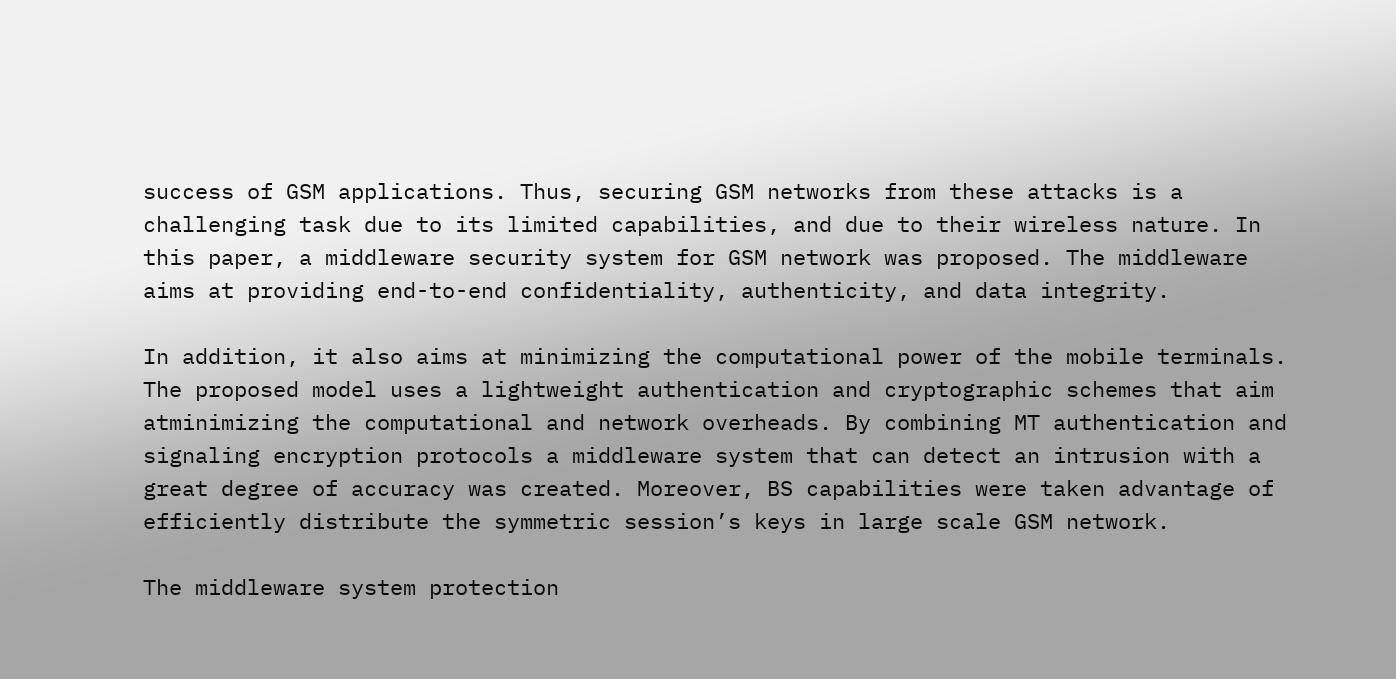success of GSM applications. Thus, securing GSM networks from these attacks is a challenging task due to its limited capabilities, and due to their wireless nature. In this paper, a middleware security system for GSM network was proposed. The middleware aims at providing end-to-end confidentiality, authenticity, and data integrity.

In addition, it also aims at minimizing the computational power of the mobile terminals. The proposed model uses a lightweight authentication and cryptographic schemes that aim atminimizing the computational and network overheads. By combining MT authentication and signaling encryption protocols a middleware system that can detect an intrusion with a great degree of accuracy was created. Moreover, BS capabilities were taken advantage of efficiently distribute the symmetric session’s keys in large scale GSM network.

The middleware system protection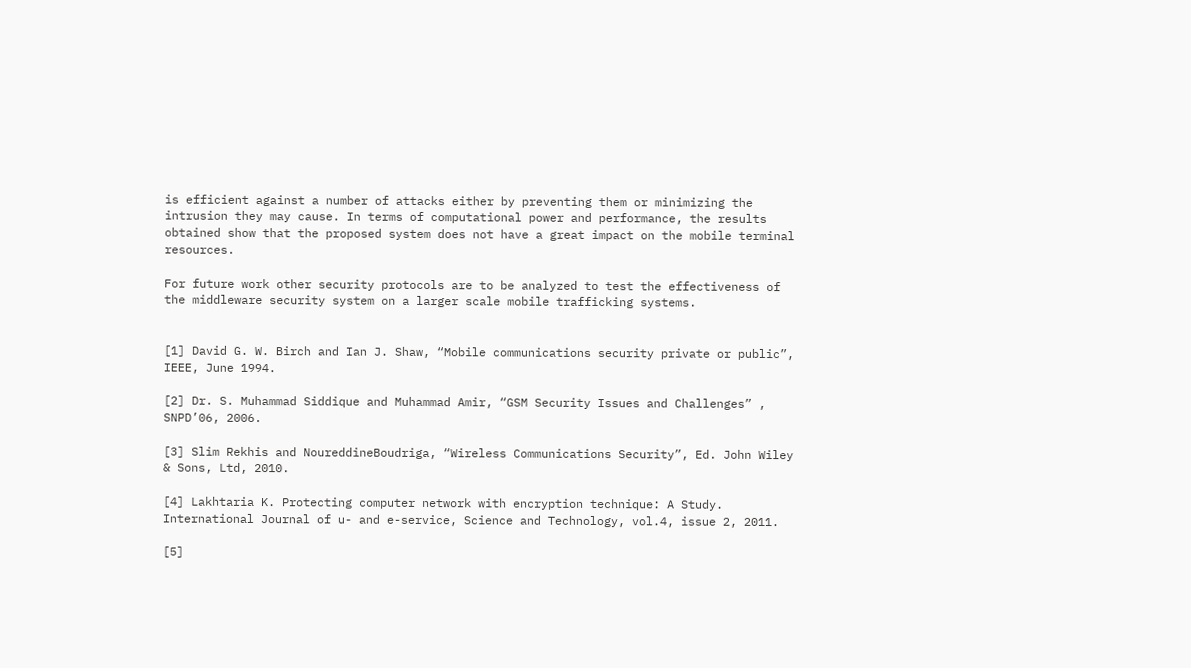is efficient against a number of attacks either by preventing them or minimizing the intrusion they may cause. In terms of computational power and performance, the results obtained show that the proposed system does not have a great impact on the mobile terminal resources.

For future work other security protocols are to be analyzed to test the effectiveness of the middleware security system on a larger scale mobile trafficking systems.


[1] David G. W. Birch and Ian J. Shaw, “Mobile communications security private or public”, IEEE, June 1994.

[2] Dr. S. Muhammad Siddique and Muhammad Amir, “GSM Security Issues and Challenges” , SNPD’06, 2006.

[3] Slim Rekhis and NoureddineBoudriga, “Wireless Communications Security”, Ed. John Wiley & Sons, Ltd, 2010.

[4] Lakhtaria K. Protecting computer network with encryption technique: A Study. International Journal of u- and e-service, Science and Technology, vol.4, issue 2, 2011.

[5]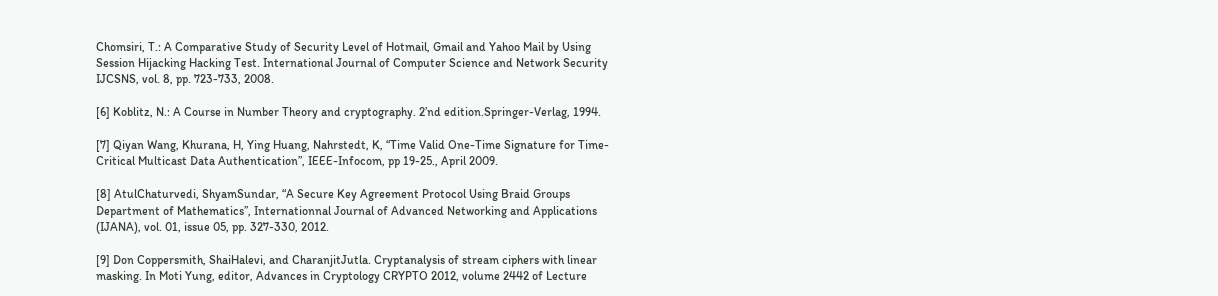Chomsiri, T.: A Comparative Study of Security Level of Hotmail, Gmail and Yahoo Mail by Using Session Hijacking Hacking Test. International Journal of Computer Science and Network Security IJCSNS, vol. 8, pp. 723-733, 2008.

[6] Koblitz, N.: A Course in Number Theory and cryptography. 2’nd edition.Springer-Verlag, 1994.

[7] Qiyan Wang, Khurana, H, Ying Huang, Nahrstedt, K, “Time Valid One-Time Signature for Time-Critical Multicast Data Authentication”, IEEE-Infocom, pp 19-25., April 2009.

[8] AtulChaturvedi, ShyamSundar, “A Secure Key Agreement Protocol Using Braid Groups Department of Mathematics”, Internationnal Journal of Advanced Networking and Applications (IJANA), vol. 01, issue 05, pp. 327-330, 2012.

[9] Don Coppersmith, ShaiHalevi, and CharanjitJutla. Cryptanalysis of stream ciphers with linear masking. In Moti Yung, editor, Advances in Cryptology CRYPTO 2012, volume 2442 of Lecture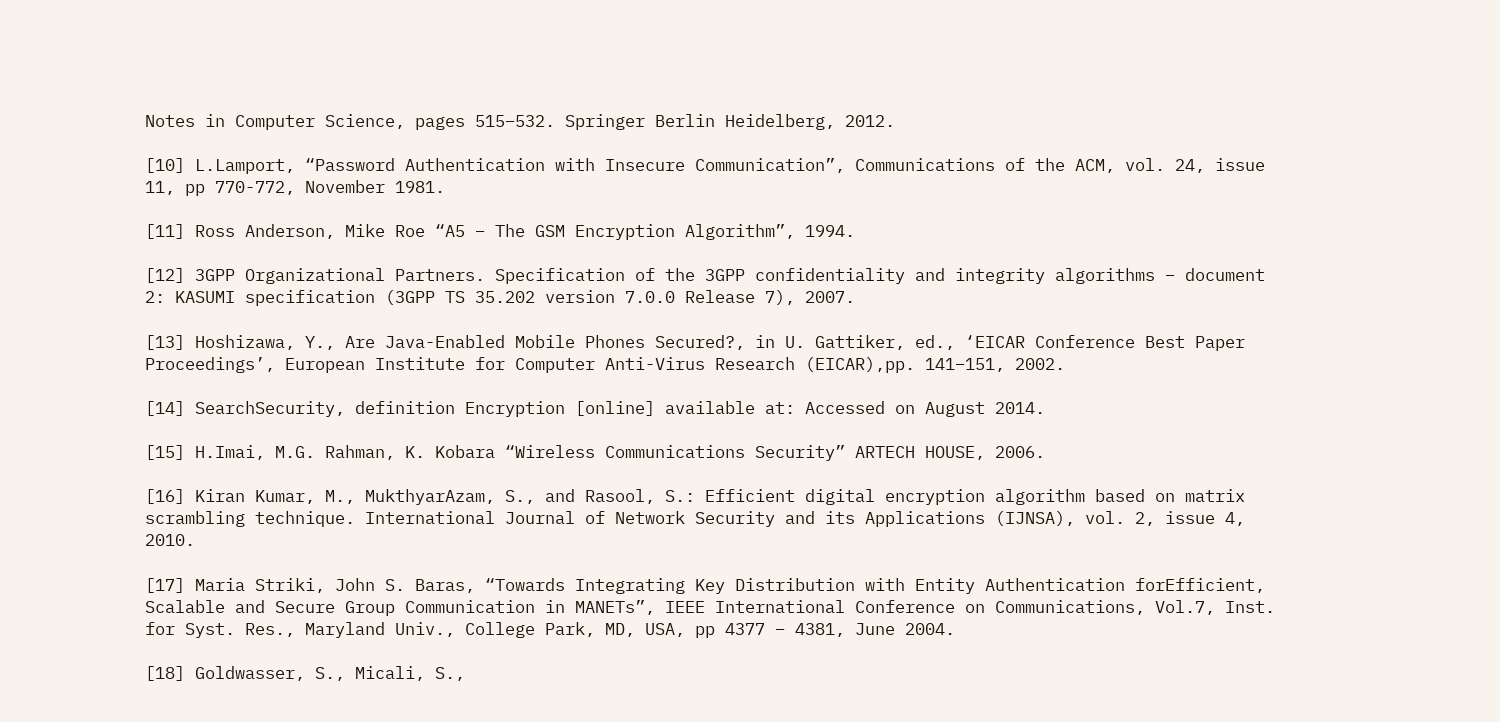Notes in Computer Science, pages 515–532. Springer Berlin Heidelberg, 2012.

[10] L.Lamport, “Password Authentication with Insecure Communication”, Communications of the ACM, vol. 24, issue 11, pp 770-772, November 1981.

[11] Ross Anderson, Mike Roe “A5 – The GSM Encryption Algorithm”, 1994.

[12] 3GPP Organizational Partners. Specification of the 3GPP confidentiality and integrity algorithms – document 2: KASUMI specification (3GPP TS 35.202 version 7.0.0 Release 7), 2007.

[13] Hoshizawa, Y., Are Java-Enabled Mobile Phones Secured?, in U. Gattiker, ed., ‘EICAR Conference Best Paper Proceedings’, European Institute for Computer Anti-Virus Research (EICAR),pp. 141–151, 2002.

[14] SearchSecurity, definition Encryption [online] available at: Accessed on August 2014.

[15] H.Imai, M.G. Rahman, K. Kobara “Wireless Communications Security” ARTECH HOUSE, 2006.

[16] Kiran Kumar, M., MukthyarAzam, S., and Rasool, S.: Efficient digital encryption algorithm based on matrix scrambling technique. International Journal of Network Security and its Applications (IJNSA), vol. 2, issue 4, 2010.

[17] Maria Striki, John S. Baras, “Towards Integrating Key Distribution with Entity Authentication forEfficient, Scalable and Secure Group Communication in MANETs”, IEEE International Conference on Communications, Vol.7, Inst. for Syst. Res., Maryland Univ., College Park, MD, USA, pp 4377 – 4381, June 2004.

[18] Goldwasser, S., Micali, S.,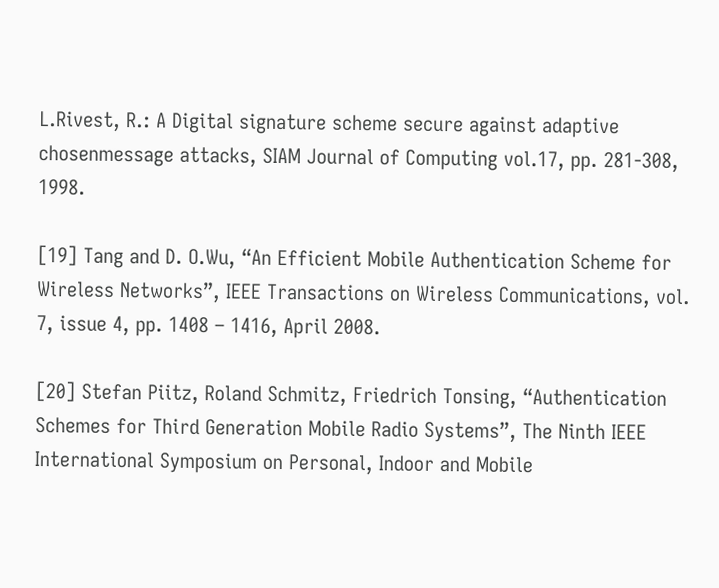L.Rivest, R.: A Digital signature scheme secure against adaptive chosenmessage attacks, SIAM Journal of Computing vol.17, pp. 281-308, 1998.

[19] Tang and D. O.Wu, “An Efficient Mobile Authentication Scheme for Wireless Networks”, IEEE Transactions on Wireless Communications, vol. 7, issue 4, pp. 1408 – 1416, April 2008.

[20] Stefan Piitz, Roland Schmitz, Friedrich Tonsing, “Authentication Schemes for Third Generation Mobile Radio Systems”, The Ninth IEEE International Symposium on Personal, Indoor and Mobile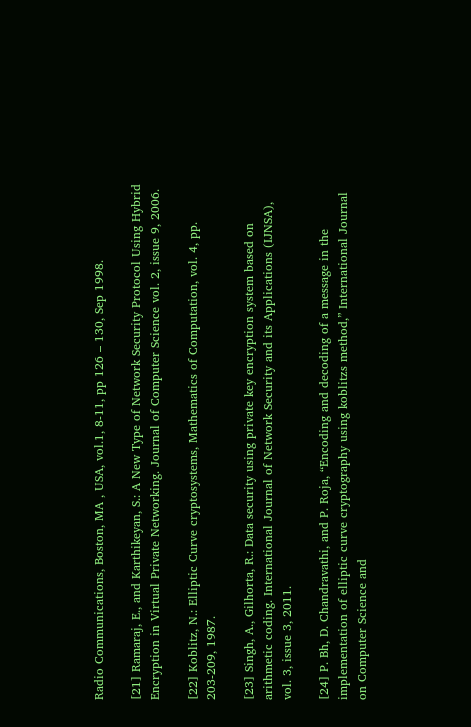Radio Communications, Boston, MA , USA, vol.1, 8-11, pp 126 – 130, Sep 1998.

[21] Ramaraj, E., and Karthikeyan, S.: A New Type of Network Security Protocol Using Hybrid Encryption in Virtual Private Networking. Journal of Computer Science vol. 2, issue 9, 2006.

[22] Koblitz, N.: Elliptic Curve cryptosystems, Mathematics of Computation, vol. 4, pp. 203-209, 1987.

[23] Singh, A., Gilhorta, R.: Data security using private key encryption system based on arithmetic coding. International Journal of Network Security and its Applications (IJNSA), vol. 3, issue 3, 2011.

[24] P. Bh, D. Chandravathi, and P. Roja, “Encoding and decoding of a message in the implementation of elliptic curve cryptography using koblitzs method,” International Journal on Computer Science and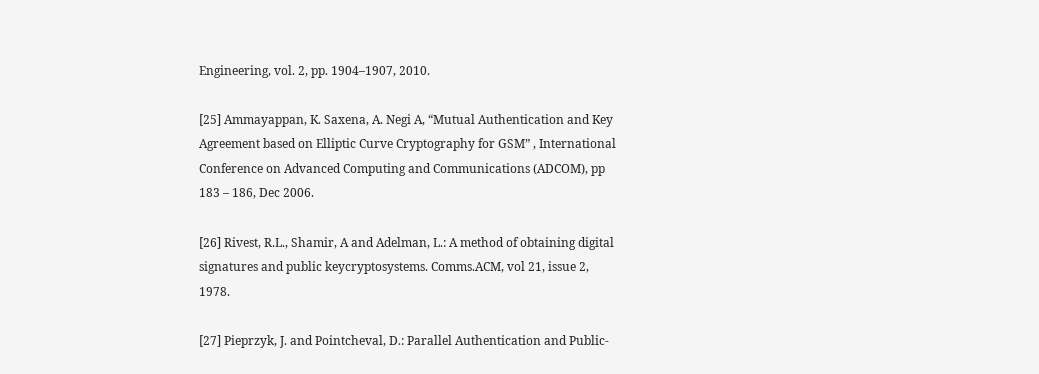Engineering, vol. 2, pp. 1904–1907, 2010.

[25] Ammayappan, K. Saxena, A. Negi A, “Mutual Authentication and Key Agreement based on Elliptic Curve Cryptography for GSM” , International Conference on Advanced Computing and Communications (ADCOM), pp 183 – 186, Dec 2006.

[26] Rivest, R.L., Shamir, A and Adelman, L.: A method of obtaining digital signatures and public keycryptosystems. Comms.ACM, vol 21, issue 2, 1978.

[27] Pieprzyk, J. and Pointcheval, D.: Parallel Authentication and Public-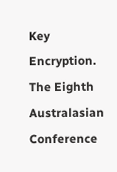Key Encryption. The Eighth Australasian Conference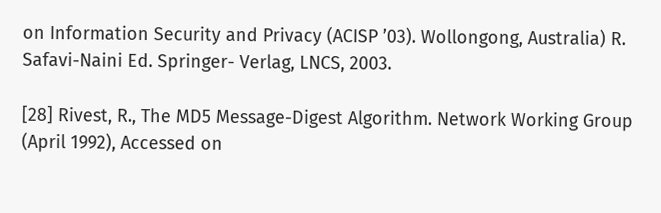on Information Security and Privacy (ACISP ’03). Wollongong, Australia) R. Safavi-Naini Ed. Springer- Verlag, LNCS, 2003.

[28] Rivest, R., The MD5 Message-Digest Algorithm. Network Working Group (April 1992), Accessed on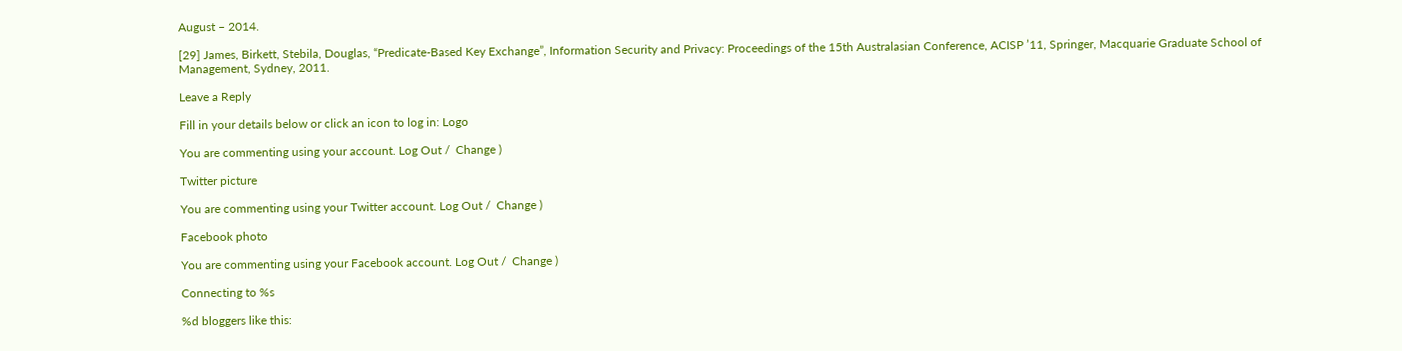August – 2014.

[29] James, Birkett, Stebila, Douglas, “Predicate-Based Key Exchange”, Information Security and Privacy: Proceedings of the 15th Australasian Conference, ACISP ’11, Springer, Macquarie Graduate School of Management, Sydney, 2011.

Leave a Reply

Fill in your details below or click an icon to log in: Logo

You are commenting using your account. Log Out /  Change )

Twitter picture

You are commenting using your Twitter account. Log Out /  Change )

Facebook photo

You are commenting using your Facebook account. Log Out /  Change )

Connecting to %s

%d bloggers like this: